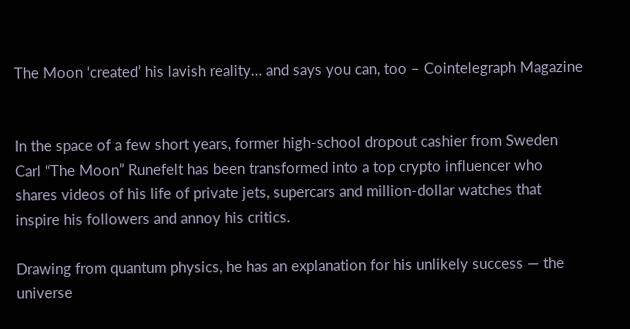The Moon ‘created’ his lavish reality… and says you can, too – Cointelegraph Magazine


In the space of a few short years, former high-school dropout cashier from Sweden Carl “The Moon” Runefelt has been transformed into a top crypto influencer who shares videos of his life of private jets, supercars and million-dollar watches that inspire his followers and annoy his critics.

Drawing from quantum physics, he has an explanation for his unlikely success — the universe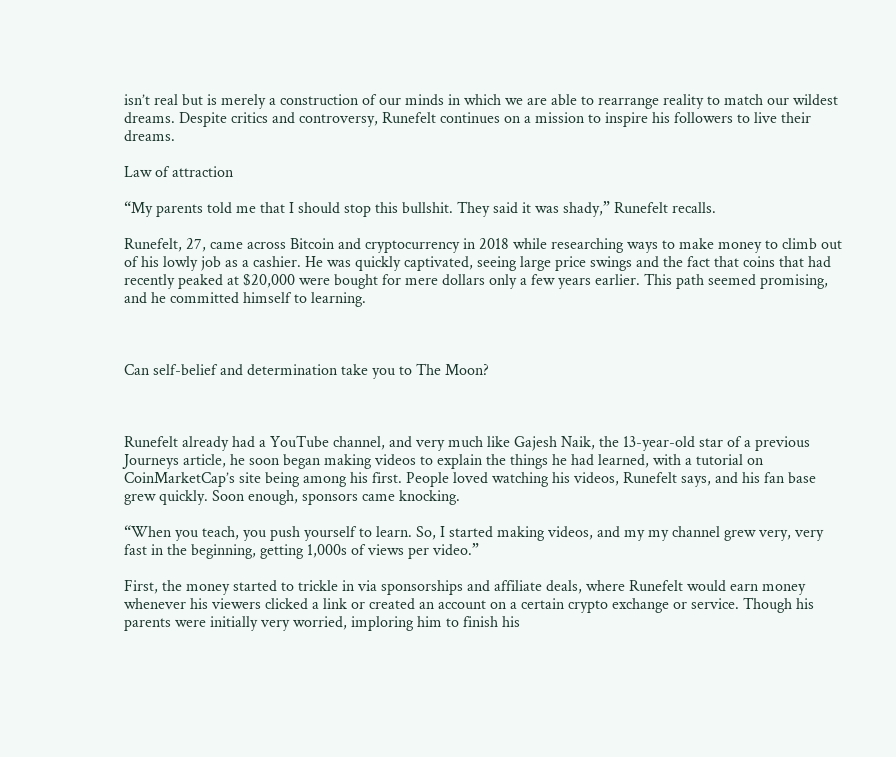isn’t real but is merely a construction of our minds in which we are able to rearrange reality to match our wildest dreams. Despite critics and controversy, Runefelt continues on a mission to inspire his followers to live their dreams.

Law of attraction

“My parents told me that I should stop this bullshit. They said it was shady,” Runefelt recalls.

Runefelt, 27, came across Bitcoin and cryptocurrency in 2018 while researching ways to make money to climb out of his lowly job as a cashier. He was quickly captivated, seeing large price swings and the fact that coins that had recently peaked at $20,000 were bought for mere dollars only a few years earlier. This path seemed promising, and he committed himself to learning.



Can self-belief and determination take you to The Moon?



Runefelt already had a YouTube channel, and very much like Gajesh Naik, the 13-year-old star of a previous Journeys article, he soon began making videos to explain the things he had learned, with a tutorial on CoinMarketCap’s site being among his first. People loved watching his videos, Runefelt says, and his fan base grew quickly. Soon enough, sponsors came knocking.

“When you teach, you push yourself to learn. So, I started making videos, and my my channel grew very, very fast in the beginning, getting 1,000s of views per video.”

First, the money started to trickle in via sponsorships and affiliate deals, where Runefelt would earn money whenever his viewers clicked a link or created an account on a certain crypto exchange or service. Though his parents were initially very worried, imploring him to finish his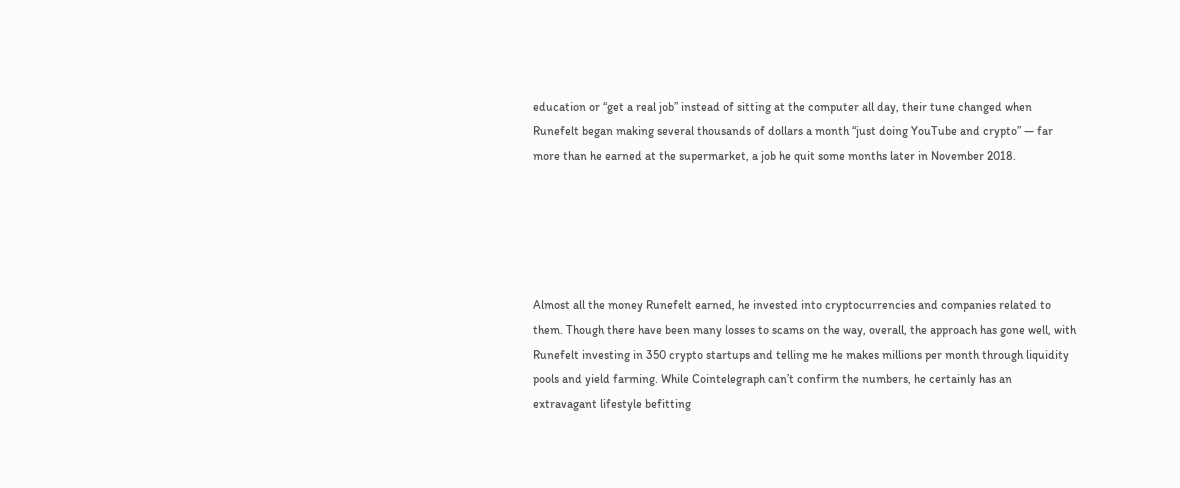education or “get a real job” instead of sitting at the computer all day, their tune changed when Runefelt began making several thousands of dollars a month “just doing YouTube and crypto” — far more than he earned at the supermarket, a job he quit some months later in November 2018.





Almost all the money Runefelt earned, he invested into cryptocurrencies and companies related to them. Though there have been many losses to scams on the way, overall, the approach has gone well, with Runefelt investing in 350 crypto startups and telling me he makes millions per month through liquidity pools and yield farming. While Cointelegraph can’t confirm the numbers, he certainly has an extravagant lifestyle befitting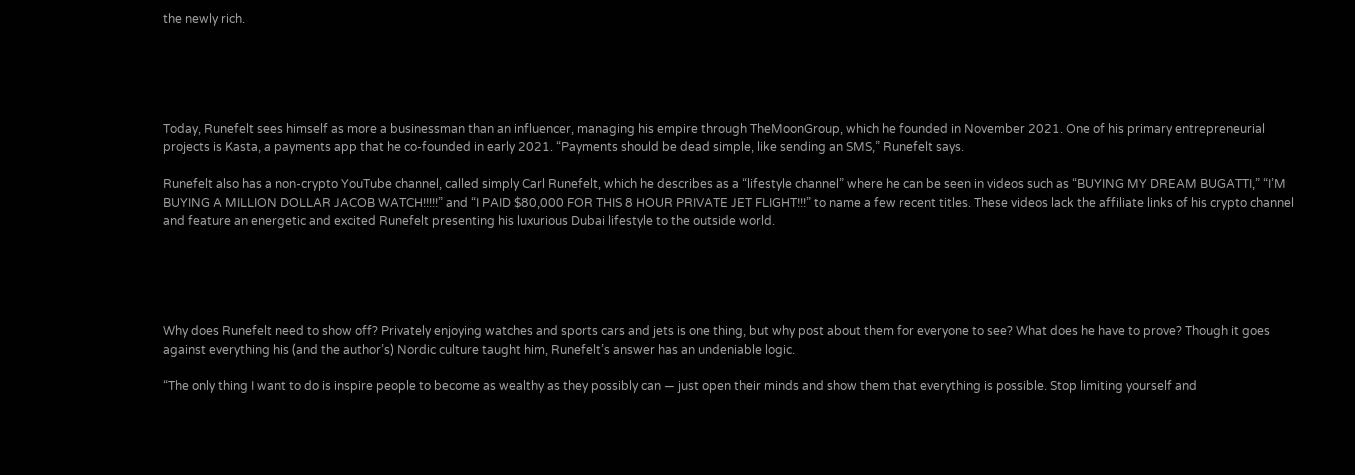the newly rich.





Today, Runefelt sees himself as more a businessman than an influencer, managing his empire through TheMoonGroup, which he founded in November 2021. One of his primary entrepreneurial projects is Kasta, a payments app that he co-founded in early 2021. “Payments should be dead simple, like sending an SMS,” Runefelt says.

Runefelt also has a non-crypto YouTube channel, called simply Carl Runefelt, which he describes as a “lifestyle channel” where he can be seen in videos such as “BUYING MY DREAM BUGATTI,” “I’M BUYING A MILLION DOLLAR JACOB WATCH!!!!!” and “I PAID $80,000 FOR THIS 8 HOUR PRIVATE JET FLIGHT!!!” to name a few recent titles. These videos lack the affiliate links of his crypto channel and feature an energetic and excited Runefelt presenting his luxurious Dubai lifestyle to the outside world.





Why does Runefelt need to show off? Privately enjoying watches and sports cars and jets is one thing, but why post about them for everyone to see? What does he have to prove? Though it goes against everything his (and the author’s) Nordic culture taught him, Runefelt’s answer has an undeniable logic.

“The only thing I want to do is inspire people to become as wealthy as they possibly can — just open their minds and show them that everything is possible. Stop limiting yourself and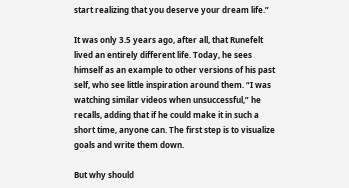start realizing that you deserve your dream life.”

It was only 3.5 years ago, after all, that Runefelt lived an entirely different life. Today, he sees himself as an example to other versions of his past self, who see little inspiration around them. “I was watching similar videos when unsuccessful,” he recalls, adding that if he could make it in such a short time, anyone can. The first step is to visualize goals and write them down.

But why should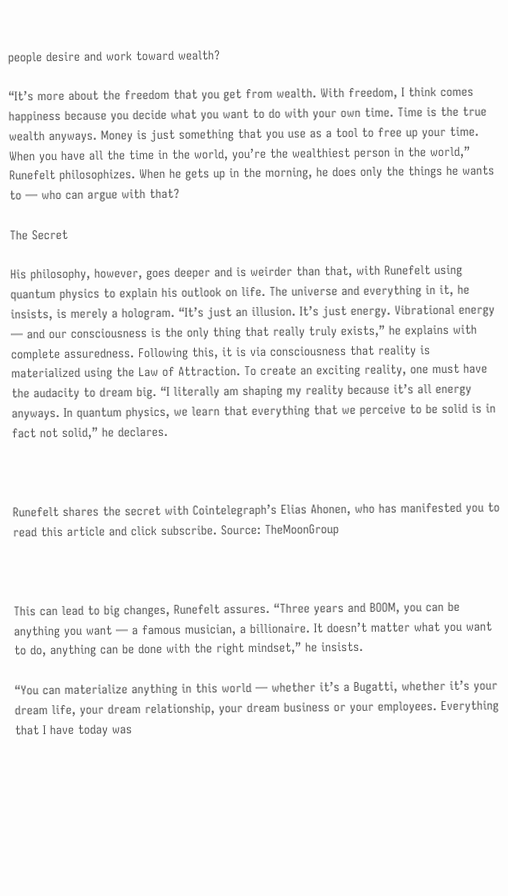people desire and work toward wealth?

“It’s more about the freedom that you get from wealth. With freedom, I think comes happiness because you decide what you want to do with your own time. Time is the true wealth anyways. Money is just something that you use as a tool to free up your time. When you have all the time in the world, you’re the wealthiest person in the world,” Runefelt philosophizes. When he gets up in the morning, he does only the things he wants to — who can argue with that?

The Secret

His philosophy, however, goes deeper and is weirder than that, with Runefelt using quantum physics to explain his outlook on life. The universe and everything in it, he insists, is merely a hologram. “It’s just an illusion. It’s just energy. Vibrational energy — and our consciousness is the only thing that really truly exists,” he explains with complete assuredness. Following this, it is via consciousness that reality is materialized using the Law of Attraction. To create an exciting reality, one must have the audacity to dream big. “I literally am shaping my reality because it’s all energy anyways. In quantum physics, we learn that everything that we perceive to be solid is in fact not solid,” he declares.



Runefelt shares the secret with Cointelegraph’s Elias Ahonen, who has manifested you to read this article and click subscribe. Source: TheMoonGroup



This can lead to big changes, Runefelt assures. “Three years and BOOM, you can be anything you want — a famous musician, a billionaire. It doesn’t matter what you want to do, anything can be done with the right mindset,” he insists.

“You can materialize anything in this world — whether it’s a Bugatti, whether it’s your dream life, your dream relationship, your dream business or your employees. Everything that I have today was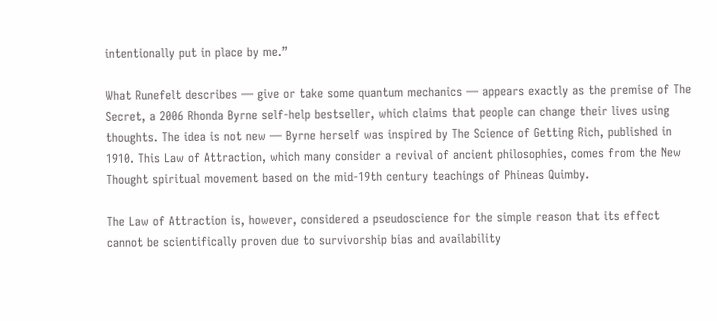intentionally put in place by me.”

What Runefelt describes — give or take some quantum mechanics — appears exactly as the premise of The Secret, a 2006 Rhonda Byrne self-help bestseller, which claims that people can change their lives using thoughts. The idea is not new — Byrne herself was inspired by The Science of Getting Rich, published in 1910. This Law of Attraction, which many consider a revival of ancient philosophies, comes from the New Thought spiritual movement based on the mid-19th century teachings of Phineas Quimby.

The Law of Attraction is, however, considered a pseudoscience for the simple reason that its effect cannot be scientifically proven due to survivorship bias and availability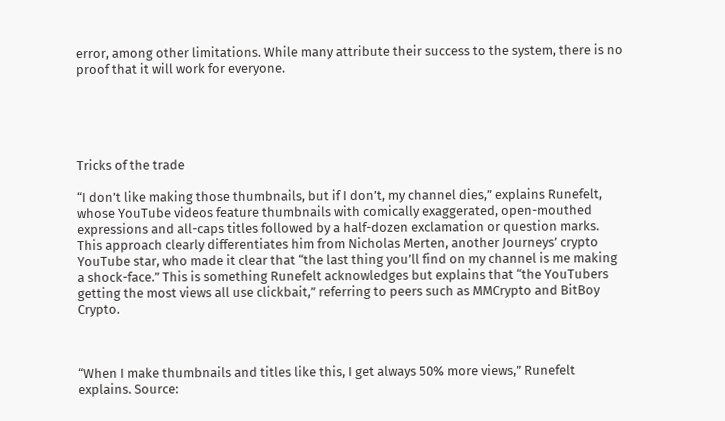error, among other limitations. While many attribute their success to the system, there is no proof that it will work for everyone.





Tricks of the trade

“I don’t like making those thumbnails, but if I don’t, my channel dies,” explains Runefelt, whose YouTube videos feature thumbnails with comically exaggerated, open-mouthed expressions and all-caps titles followed by a half-dozen exclamation or question marks. This approach clearly differentiates him from Nicholas Merten, another Journeys’ crypto YouTube star, who made it clear that “the last thing you’ll find on my channel is me making a shock-face.” This is something Runefelt acknowledges but explains that “the YouTubers getting the most views all use clickbait,” referring to peers such as MMCrypto and BitBoy Crypto.



“When I make thumbnails and titles like this, I get always 50% more views,” Runefelt explains. Source: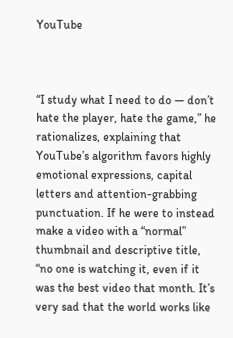YouTube



“I study what I need to do — don’t hate the player, hate the game,” he rationalizes, explaining that YouTube’s algorithm favors highly emotional expressions, capital letters and attention-grabbing punctuation. If he were to instead make a video with a “normal” thumbnail and descriptive title, “no one is watching it, even if it was the best video that month. It’s very sad that the world works like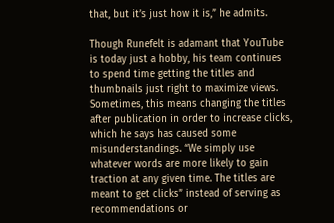that, but it’s just how it is,” he admits.

Though Runefelt is adamant that YouTube is today just a hobby, his team continues to spend time getting the titles and thumbnails just right to maximize views. Sometimes, this means changing the titles after publication in order to increase clicks, which he says has caused some misunderstandings. “We simply use whatever words are more likely to gain traction at any given time. The titles are meant to get clicks” instead of serving as recommendations or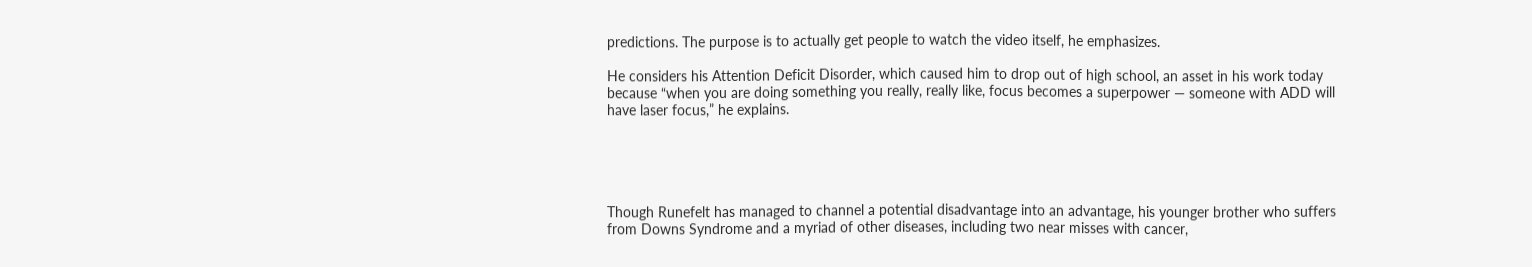predictions. The purpose is to actually get people to watch the video itself, he emphasizes.

He considers his Attention Deficit Disorder, which caused him to drop out of high school, an asset in his work today because “when you are doing something you really, really like, focus becomes a superpower — someone with ADD will have laser focus,” he explains.





Though Runefelt has managed to channel a potential disadvantage into an advantage, his younger brother who suffers from Downs Syndrome and a myriad of other diseases, including two near misses with cancer,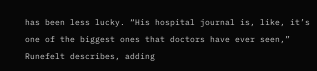has been less lucky. “His hospital journal is, like, it’s one of the biggest ones that doctors have ever seen,” Runefelt describes, adding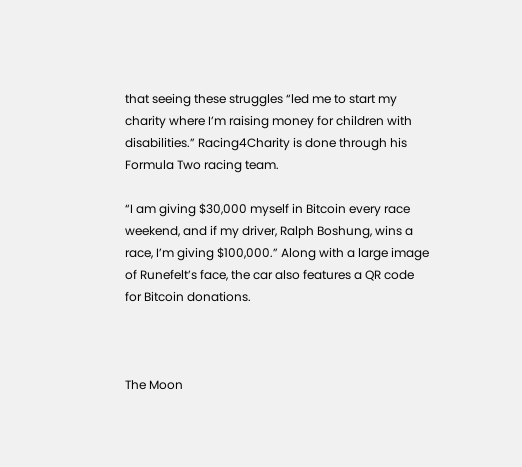that seeing these struggles “led me to start my charity where I’m raising money for children with disabilities.” Racing4Charity is done through his Formula Two racing team.

“I am giving $30,000 myself in Bitcoin every race weekend, and if my driver, Ralph Boshung, wins a race, I’m giving $100,000.” Along with a large image of Runefelt’s face, the car also features a QR code for Bitcoin donations.



The Moon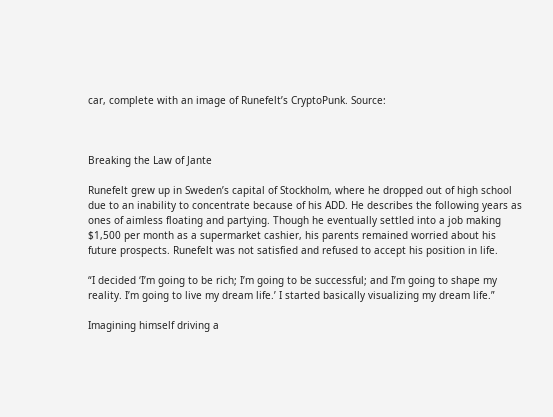car, complete with an image of Runefelt’s CryptoPunk. Source:



Breaking the Law of Jante

Runefelt grew up in Sweden’s capital of Stockholm, where he dropped out of high school due to an inability to concentrate because of his ADD. He describes the following years as ones of aimless floating and partying. Though he eventually settled into a job making $1,500 per month as a supermarket cashier, his parents remained worried about his future prospects. Runefelt was not satisfied and refused to accept his position in life.

“I decided ‘I’m going to be rich; I’m going to be successful; and I’m going to shape my reality. I’m going to live my dream life.’ I started basically visualizing my dream life.”

Imagining himself driving a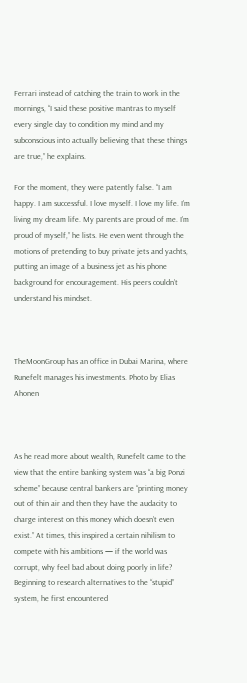Ferrari instead of catching the train to work in the mornings, “I said these positive mantras to myself every single day to condition my mind and my subconscious into actually believing that these things are true,” he explains.

For the moment, they were patently false. “I am happy. I am successful. I love myself. I love my life. I’m living my dream life. My parents are proud of me. I’m proud of myself,” he lists. He even went through the motions of pretending to buy private jets and yachts, putting an image of a business jet as his phone background for encouragement. His peers couldn’t understand his mindset.



TheMoonGroup has an office in Dubai Marina, where Runefelt manages his investments. Photo by Elias Ahonen



As he read more about wealth, Runefelt came to the view that the entire banking system was “a big Ponzi scheme” because central bankers are “printing money out of thin air and then they have the audacity to charge interest on this money which doesn’t even exist.” At times, this inspired a certain nihilism to compete with his ambitions — if the world was corrupt, why feel bad about doing poorly in life? Beginning to research alternatives to the “stupid” system, he first encountered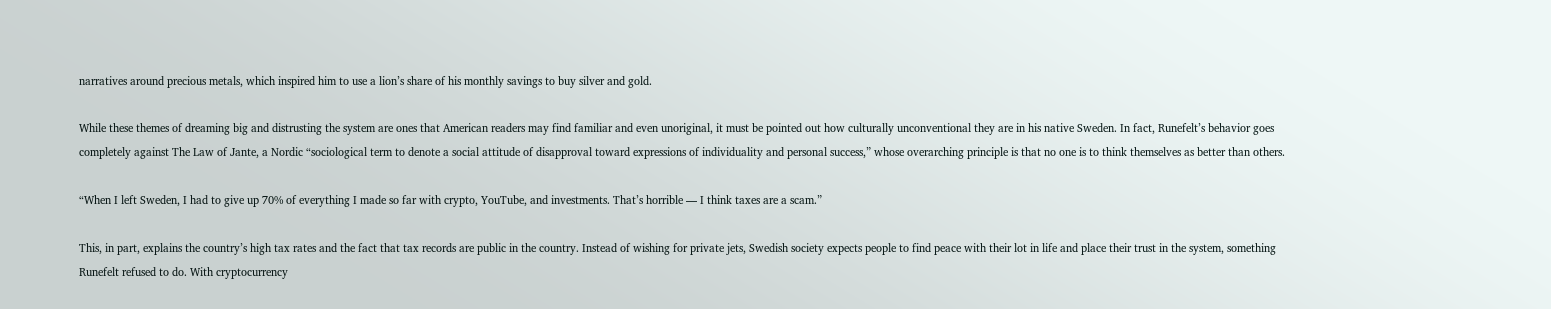narratives around precious metals, which inspired him to use a lion’s share of his monthly savings to buy silver and gold.

While these themes of dreaming big and distrusting the system are ones that American readers may find familiar and even unoriginal, it must be pointed out how culturally unconventional they are in his native Sweden. In fact, Runefelt’s behavior goes completely against The Law of Jante, a Nordic “sociological term to denote a social attitude of disapproval toward expressions of individuality and personal success,” whose overarching principle is that no one is to think themselves as better than others.

“When I left Sweden, I had to give up 70% of everything I made so far with crypto, YouTube, and investments. That’s horrible — I think taxes are a scam.”

This, in part, explains the country’s high tax rates and the fact that tax records are public in the country. Instead of wishing for private jets, Swedish society expects people to find peace with their lot in life and place their trust in the system, something Runefelt refused to do. With cryptocurrency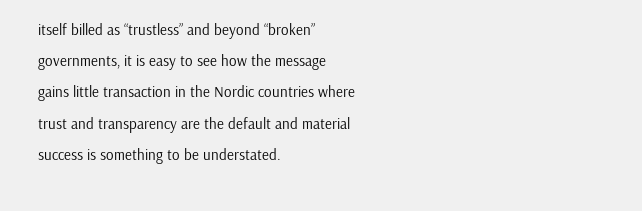itself billed as “trustless” and beyond “broken” governments, it is easy to see how the message gains little transaction in the Nordic countries where trust and transparency are the default and material success is something to be understated.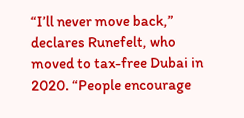“I’ll never move back,” declares Runefelt, who moved to tax-free Dubai in 2020. “People encourage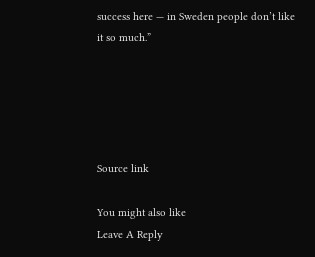success here — in Sweden people don’t like it so much.”





Source link

You might also like
Leave A Reply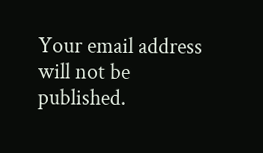Your email address will not be published.